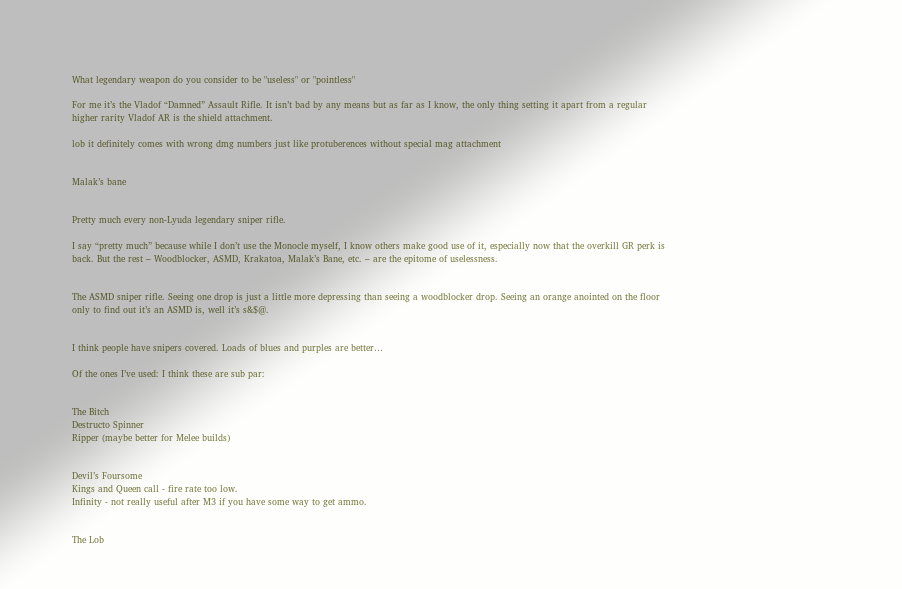What legendary weapon do you consider to be "useless" or "pointless"

For me it’s the Vladof “Damned” Assault Rifle. It isn’t bad by any means but as far as I know, the only thing setting it apart from a regular higher rarity Vladof AR is the shield attachment.

lob it definitely comes with wrong dmg numbers just like protuberences without special mag attachment


Malak’s bane


Pretty much every non-Lyuda legendary sniper rifle.

I say “pretty much” because while I don’t use the Monocle myself, I know others make good use of it, especially now that the overkill GR perk is back. But the rest – Woodblocker, ASMD, Krakatoa, Malak’s Bane, etc. – are the epitome of uselessness.


The ASMD sniper rifle. Seeing one drop is just a little more depressing than seeing a woodblocker drop. Seeing an orange anointed on the floor only to find out it’s an ASMD is, well it’s s&$@.


I think people have snipers covered. Loads of blues and purples are better…

Of the ones I’ve used: I think these are sub par:


The Bitch
Destructo Spinner
Ripper (maybe better for Melee builds)


Devil’s Foursome
Kings and Queen call - fire rate too low.
Infinity - not really useful after M3 if you have some way to get ammo.


The Lob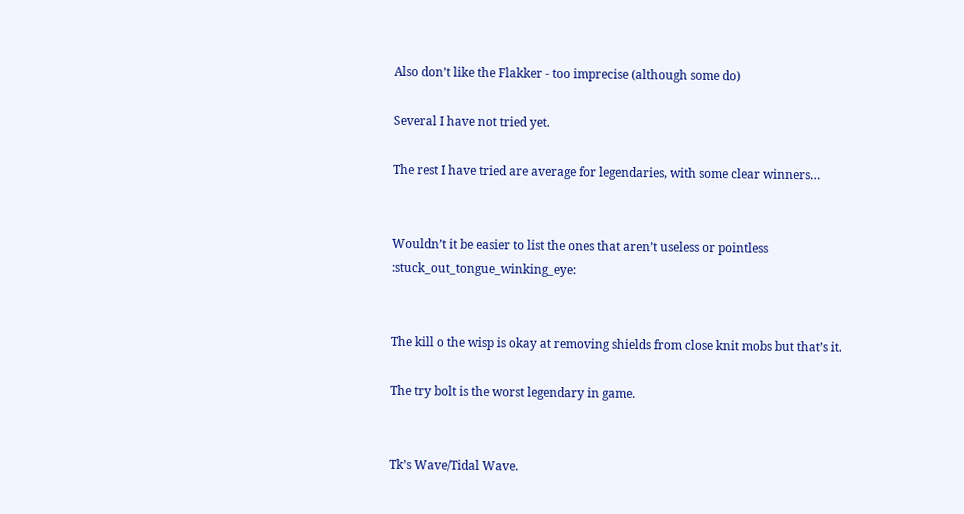Also don’t like the Flakker - too imprecise (although some do)

Several I have not tried yet.

The rest I have tried are average for legendaries, with some clear winners…


Wouldn’t it be easier to list the ones that aren’t useless or pointless :stuck_out_tongue_winking_eye:


The kill o the wisp is okay at removing shields from close knit mobs but that’s it.

The try bolt is the worst legendary in game.


Tk’s Wave/Tidal Wave.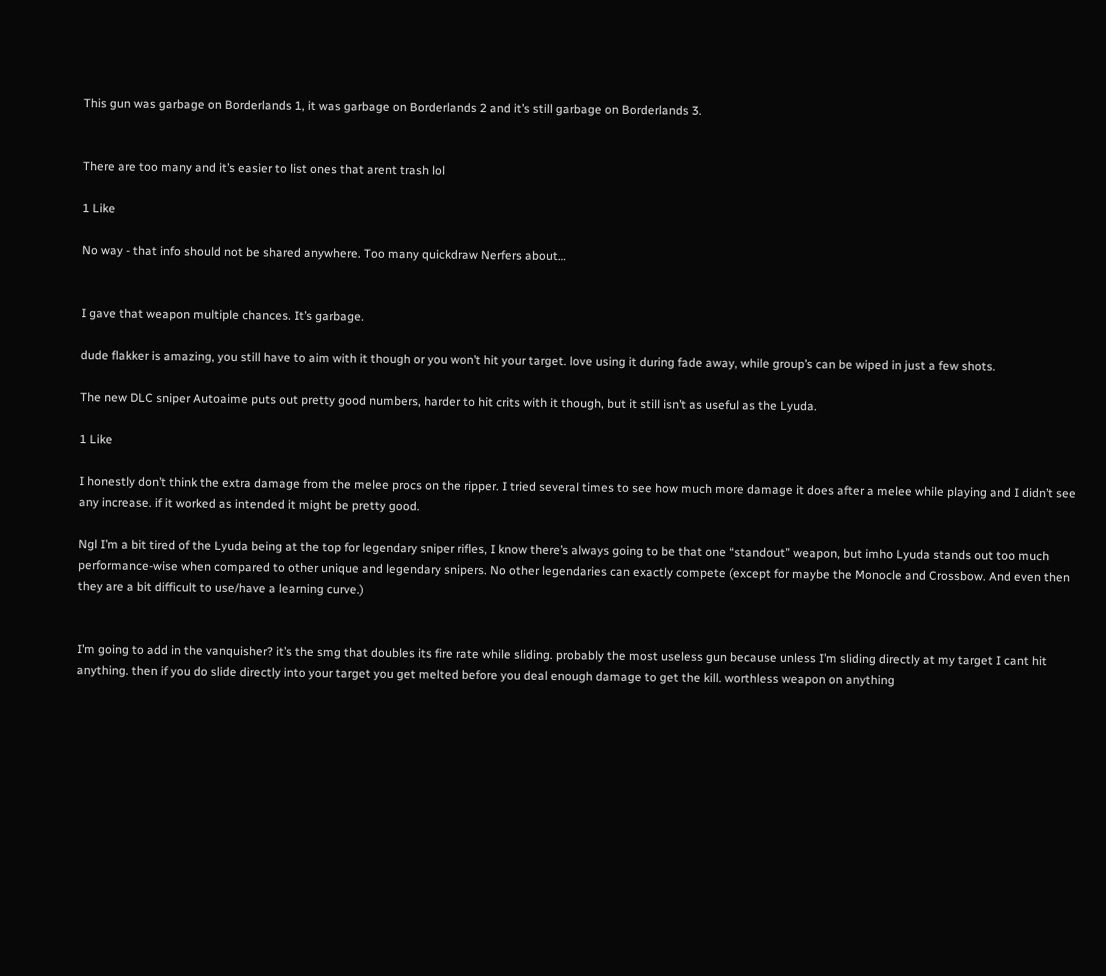This gun was garbage on Borderlands 1, it was garbage on Borderlands 2 and it’s still garbage on Borderlands 3.


There are too many and it’s easier to list ones that arent trash lol

1 Like

No way - that info should not be shared anywhere. Too many quickdraw Nerfers about…


I gave that weapon multiple chances. It’s garbage.

dude flakker is amazing, you still have to aim with it though or you won’t hit your target. love using it during fade away, while group’s can be wiped in just a few shots.

The new DLC sniper Autoaime puts out pretty good numbers, harder to hit crits with it though, but it still isn’t as useful as the Lyuda.

1 Like

I honestly don’t think the extra damage from the melee procs on the ripper. I tried several times to see how much more damage it does after a melee while playing and I didn’t see any increase. if it worked as intended it might be pretty good.

Ngl I’m a bit tired of the Lyuda being at the top for legendary sniper rifles, I know there’s always going to be that one “standout” weapon, but imho Lyuda stands out too much performance-wise when compared to other unique and legendary snipers. No other legendaries can exactly compete (except for maybe the Monocle and Crossbow. And even then they are a bit difficult to use/have a learning curve.)


I’m going to add in the vanquisher? it’s the smg that doubles its fire rate while sliding. probably the most useless gun because unless I’m sliding directly at my target I cant hit anything. then if you do slide directly into your target you get melted before you deal enough damage to get the kill. worthless weapon on anything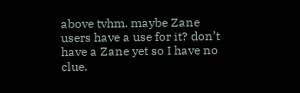above tvhm. maybe Zane users have a use for it? don’t have a Zane yet so I have no clue.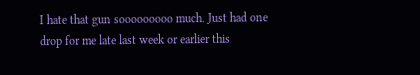I hate that gun sooooooooo much. Just had one drop for me late last week or earlier this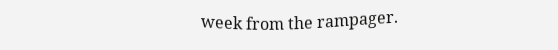week from the rampager.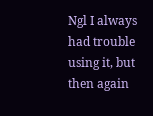Ngl I always had trouble using it, but then again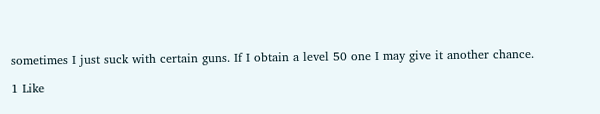sometimes I just suck with certain guns. If I obtain a level 50 one I may give it another chance.

1 Like